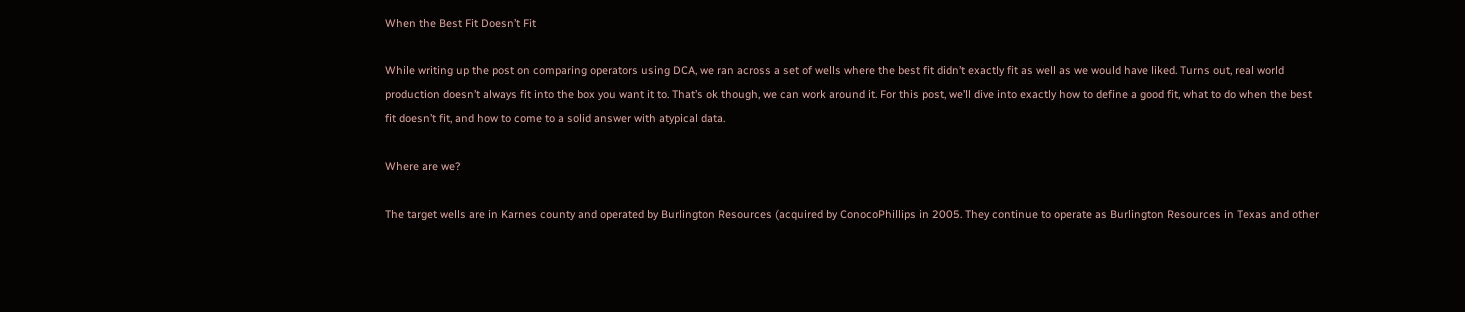When the Best Fit Doesn’t Fit

While writing up the post on comparing operators using DCA, we ran across a set of wells where the best fit didn’t exactly fit as well as we would have liked. Turns out, real world production doesn’t always fit into the box you want it to. That’s ok though, we can work around it. For this post, we’ll dive into exactly how to define a good fit, what to do when the best fit doesn’t fit, and how to come to a solid answer with atypical data.

Where are we?

The target wells are in Karnes county and operated by Burlington Resources (acquired by ConocoPhillips in 2005. They continue to operate as Burlington Resources in Texas and other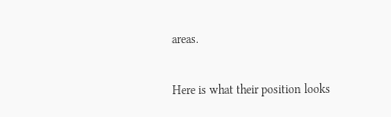areas.

Here is what their position looks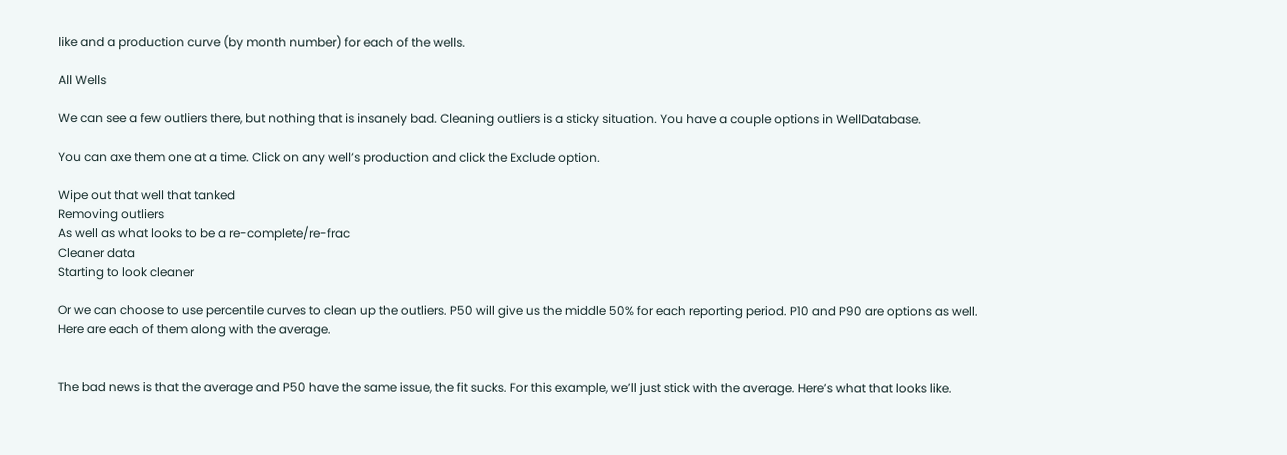like and a production curve (by month number) for each of the wells.

All Wells

We can see a few outliers there, but nothing that is insanely bad. Cleaning outliers is a sticky situation. You have a couple options in WellDatabase.

You can axe them one at a time. Click on any well’s production and click the Exclude option.

Wipe out that well that tanked
Removing outliers
As well as what looks to be a re-complete/re-frac
Cleaner data
Starting to look cleaner

Or we can choose to use percentile curves to clean up the outliers. P50 will give us the middle 50% for each reporting period. P10 and P90 are options as well. Here are each of them along with the average.


The bad news is that the average and P50 have the same issue, the fit sucks. For this example, we’ll just stick with the average. Here’s what that looks like.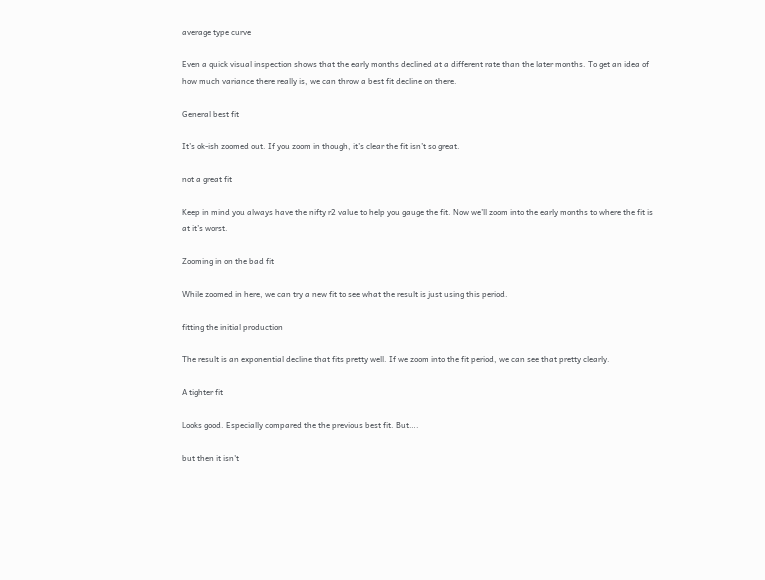average type curve

Even a quick visual inspection shows that the early months declined at a different rate than the later months. To get an idea of how much variance there really is, we can throw a best fit decline on there.

General best fit

It’s ok-ish zoomed out. If you zoom in though, it’s clear the fit isn’t so great.

not a great fit

Keep in mind you always have the nifty r2 value to help you gauge the fit. Now we’ll zoom into the early months to where the fit is at it’s worst.

Zooming in on the bad fit

While zoomed in here, we can try a new fit to see what the result is just using this period.

fitting the initial production

The result is an exponential decline that fits pretty well. If we zoom into the fit period, we can see that pretty clearly.

A tighter fit

Looks good. Especially compared the the previous best fit. But….

but then it isn't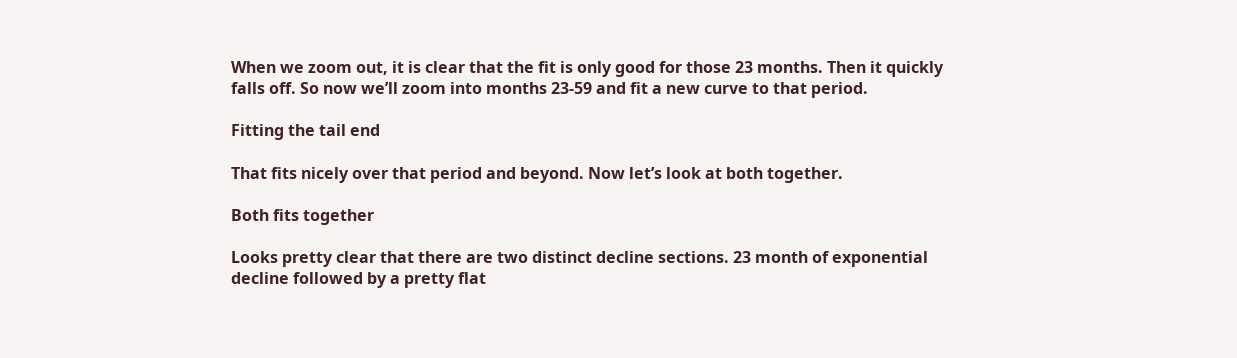When we zoom out, it is clear that the fit is only good for those 23 months. Then it quickly falls off. So now we’ll zoom into months 23-59 and fit a new curve to that period.

Fitting the tail end

That fits nicely over that period and beyond. Now let’s look at both together.

Both fits together

Looks pretty clear that there are two distinct decline sections. 23 month of exponential decline followed by a pretty flat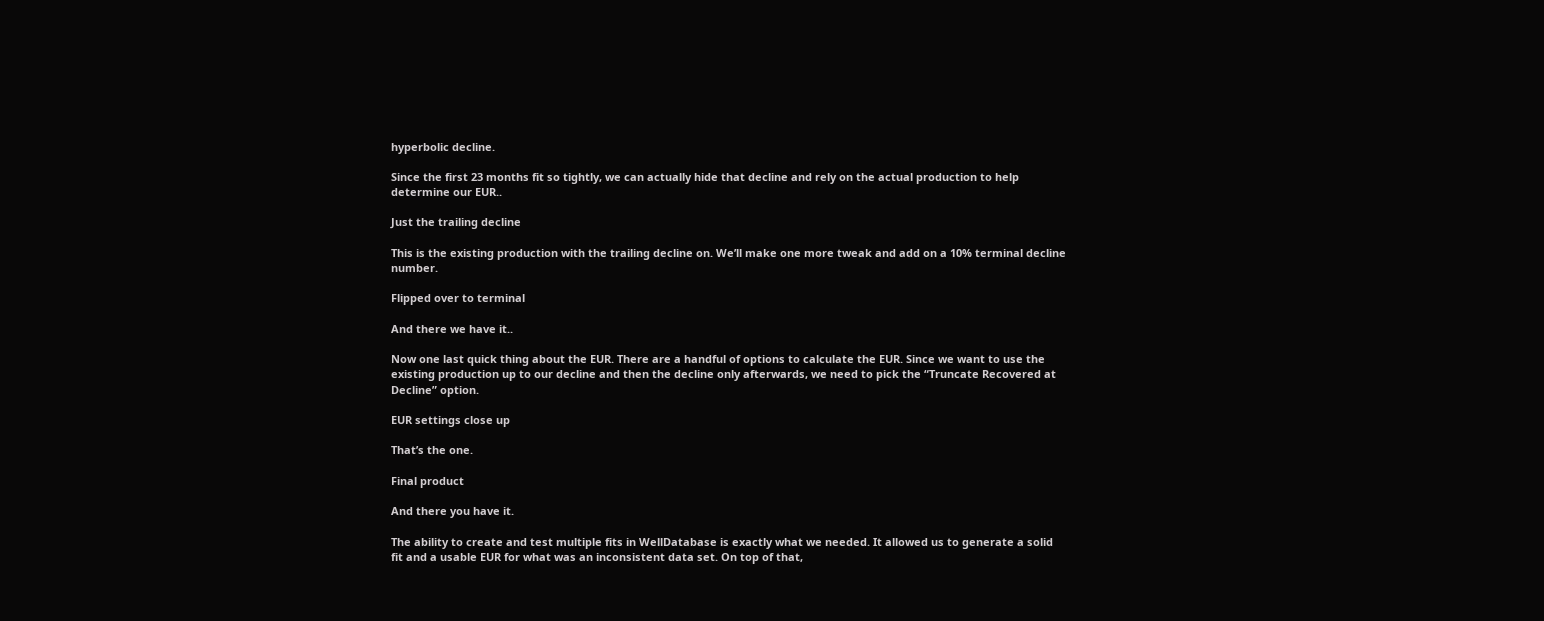hyperbolic decline.

Since the first 23 months fit so tightly, we can actually hide that decline and rely on the actual production to help determine our EUR..

Just the trailing decline

This is the existing production with the trailing decline on. We’ll make one more tweak and add on a 10% terminal decline number.

Flipped over to terminal

And there we have it..

Now one last quick thing about the EUR. There are a handful of options to calculate the EUR. Since we want to use the existing production up to our decline and then the decline only afterwards, we need to pick the “Truncate Recovered at Decline” option.

EUR settings close up

That’s the one.

Final product

And there you have it.

The ability to create and test multiple fits in WellDatabase is exactly what we needed. It allowed us to generate a solid fit and a usable EUR for what was an inconsistent data set. On top of that,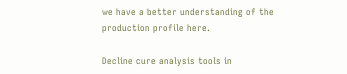we have a better understanding of the production profile here.

Decline cure analysis tools in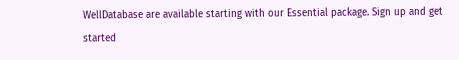WellDatabase are available starting with our Essential package. Sign up and get started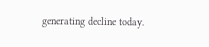generating decline today.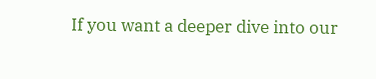If you want a deeper dive into our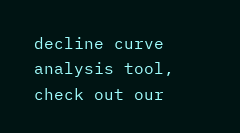decline curve analysis tool, check out our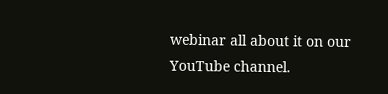webinar all about it on our YouTube channel.